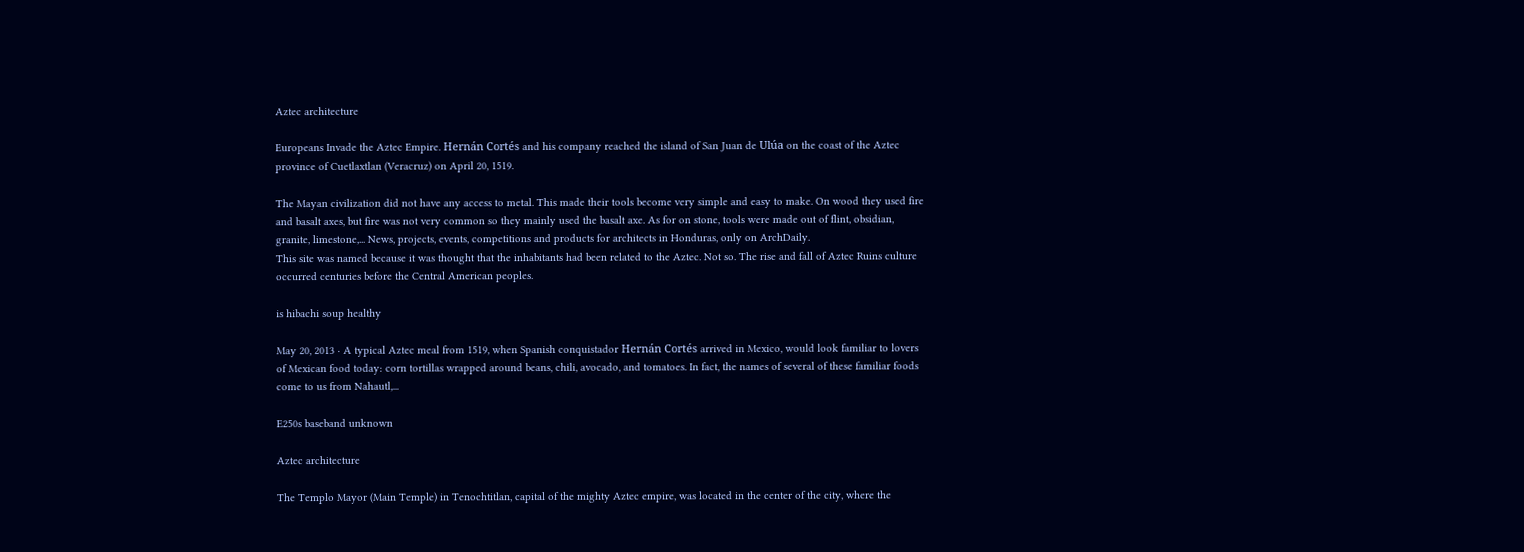Aztec architecture

Europeans Invade the Aztec Empire. Hernán Cortés and his company reached the island of San Juan de Ulúa on the coast of the Aztec province of Cuetlaxtlan (Veracruz) on April 20, 1519.

The Mayan civilization did not have any access to metal. This made their tools become very simple and easy to make. On wood they used fire and basalt axes, but fire was not very common so they mainly used the basalt axe. As for on stone, tools were made out of flint, obsidian, granite, limestone,... News, projects, events, competitions and products for architects in Honduras, only on ArchDaily.
This site was named because it was thought that the inhabitants had been related to the Aztec. Not so. The rise and fall of Aztec Ruins culture occurred centuries before the Central American peoples.

is hibachi soup healthy

May 20, 2013 · A typical Aztec meal from 1519, when Spanish conquistador Hernán Cortés arrived in Mexico, would look familiar to lovers of Mexican food today: corn tortillas wrapped around beans, chili, avocado, and tomatoes. In fact, the names of several of these familiar foods come to us from Nahautl,...

E250s baseband unknown

Aztec architecture

The Templo Mayor (Main Temple) in Tenochtitlan, capital of the mighty Aztec empire, was located in the center of the city, where the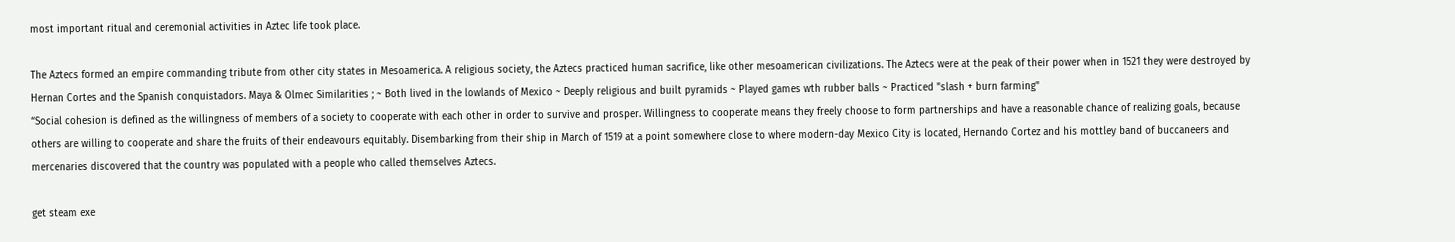most important ritual and ceremonial activities in Aztec life took place.

The Aztecs formed an empire commanding tribute from other city states in Mesoamerica. A religious society, the Aztecs practiced human sacrifice, like other mesoamerican civilizations. The Aztecs were at the peak of their power when in 1521 they were destroyed by Hernan Cortes and the Spanish conquistadors. Maya & Olmec Similarities ; ~ Both lived in the lowlands of Mexico ~ Deeply religious and built pyramids ~ Played games wth rubber balls ~ Practiced "slash + burn farming"
“Social cohesion is defined as the willingness of members of a society to cooperate with each other in order to survive and prosper. Willingness to cooperate means they freely choose to form partnerships and have a reasonable chance of realizing goals, because others are willing to cooperate and share the fruits of their endeavours equitably. Disembarking from their ship in March of 1519 at a point somewhere close to where modern-day Mexico City is located, Hernando Cortez and his mottley band of buccaneers and mercenaries discovered that the country was populated with a people who called themselves Aztecs.

get steam exe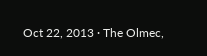Oct 22, 2013 · The Olmec,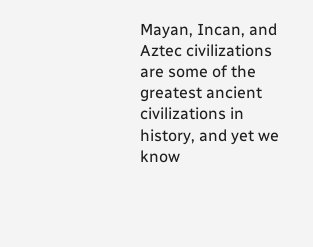Mayan, Incan, and Aztec civilizations are some of the greatest ancient civilizations in history, and yet we know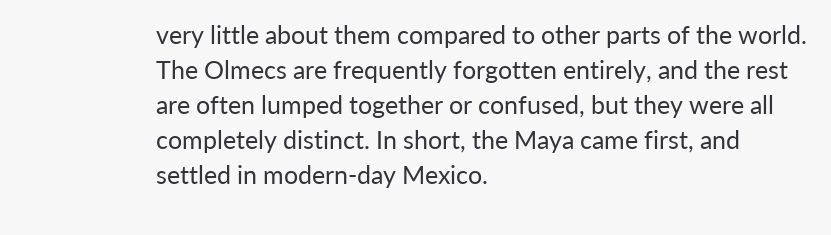very little about them compared to other parts of the world. The Olmecs are frequently forgotten entirely, and the rest are often lumped together or confused, but they were all completely distinct. In short, the Maya came first, and settled in modern-day Mexico.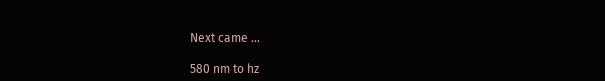Next came ...

580 nm to hz